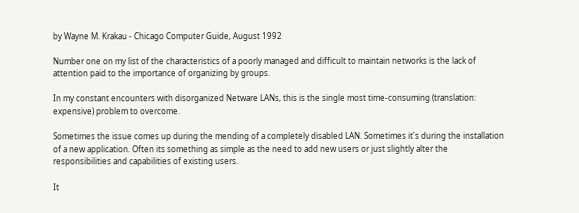by Wayne M. Krakau - Chicago Computer Guide, August 1992

Number one on my list of the characteristics of a poorly managed and difficult to maintain networks is the lack of attention paid to the importance of organizing by groups.

In my constant encounters with disorganized Netware LANs, this is the single most time-consuming (translation: expensive) problem to overcome.

Sometimes the issue comes up during the mending of a completely disabled LAN. Sometimes it's during the installation of a new application. Often its something as simple as the need to add new users or just slightly alter the responsibilities and capabilities of existing users.

It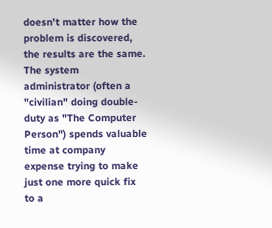doesn't matter how the problem is discovered, the results are the same. The system administrator (often a "civilian" doing double-duty as "The Computer Person") spends valuable time at company expense trying to make just one more quick fix to a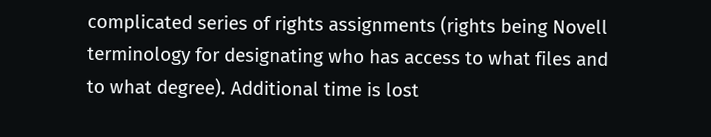complicated series of rights assignments (rights being Novell terminology for designating who has access to what files and to what degree). Additional time is lost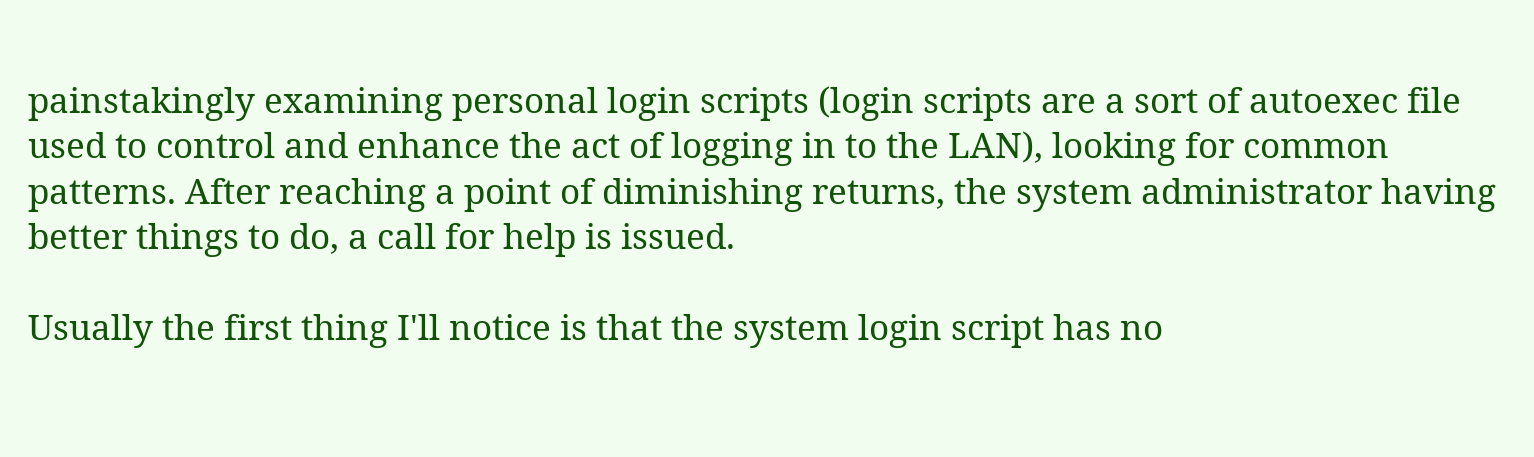painstakingly examining personal login scripts (login scripts are a sort of autoexec file used to control and enhance the act of logging in to the LAN), looking for common patterns. After reaching a point of diminishing returns, the system administrator having better things to do, a call for help is issued.

Usually the first thing I'll notice is that the system login script has no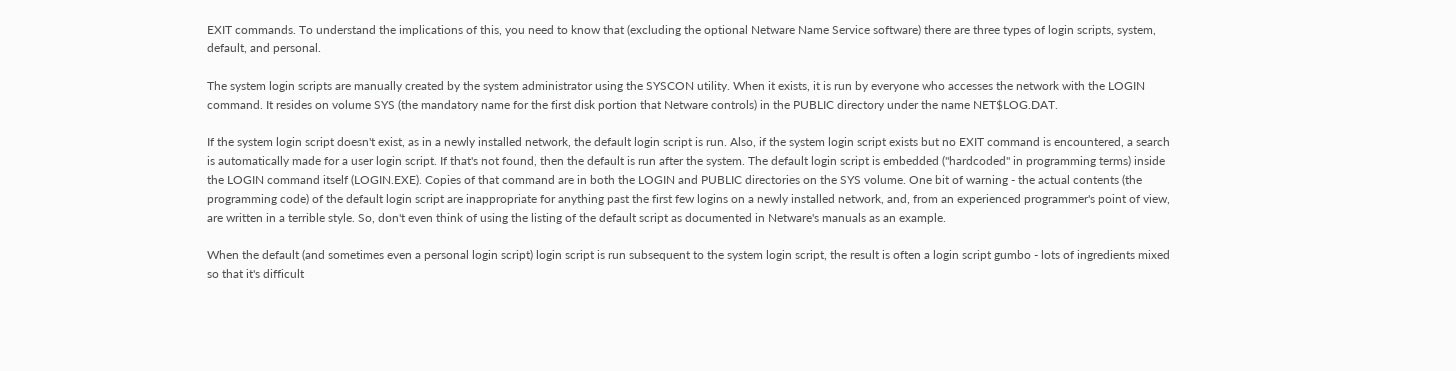EXIT commands. To understand the implications of this, you need to know that (excluding the optional Netware Name Service software) there are three types of login scripts, system, default, and personal.

The system login scripts are manually created by the system administrator using the SYSCON utility. When it exists, it is run by everyone who accesses the network with the LOGIN command. It resides on volume SYS (the mandatory name for the first disk portion that Netware controls) in the PUBLIC directory under the name NET$LOG.DAT.

If the system login script doesn't exist, as in a newly installed network, the default login script is run. Also, if the system login script exists but no EXIT command is encountered, a search is automatically made for a user login script. If that's not found, then the default is run after the system. The default login script is embedded ("hardcoded" in programming terms) inside the LOGIN command itself (LOGIN.EXE). Copies of that command are in both the LOGIN and PUBLIC directories on the SYS volume. One bit of warning - the actual contents (the programming code) of the default login script are inappropriate for anything past the first few logins on a newly installed network, and, from an experienced programmer's point of view, are written in a terrible style. So, don't even think of using the listing of the default script as documented in Netware's manuals as an example.

When the default (and sometimes even a personal login script) login script is run subsequent to the system login script, the result is often a login script gumbo - lots of ingredients mixed so that it's difficult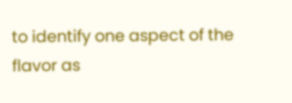to identify one aspect of the flavor as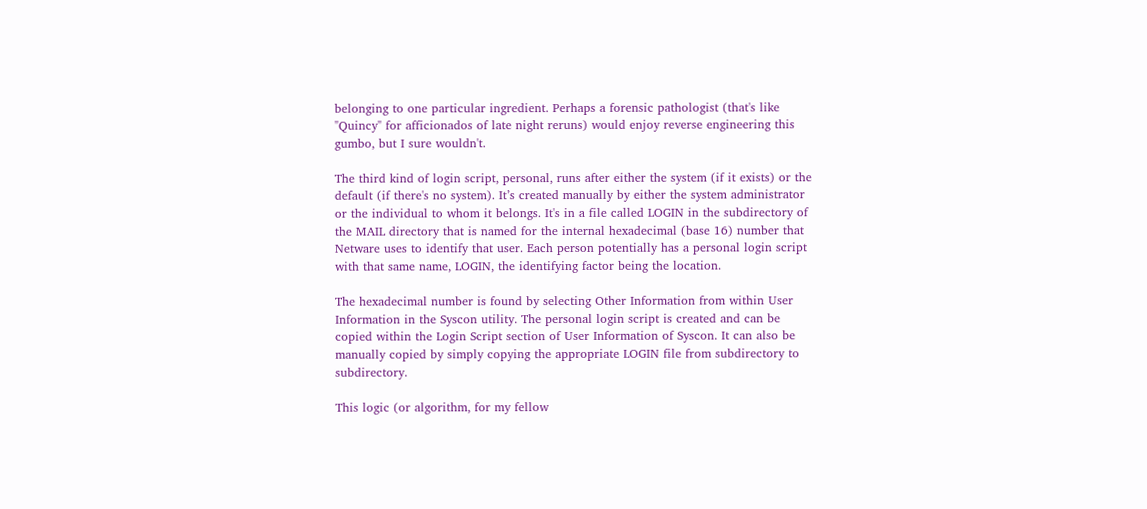belonging to one particular ingredient. Perhaps a forensic pathologist (that's like "Quincy" for afficionados of late night reruns) would enjoy reverse engineering this gumbo, but I sure wouldn't.

The third kind of login script, personal, runs after either the system (if it exists) or the default (if there's no system). It’s created manually by either the system administrator or the individual to whom it belongs. It's in a file called LOGIN in the subdirectory of the MAIL directory that is named for the internal hexadecimal (base 16) number that Netware uses to identify that user. Each person potentially has a personal login script with that same name, LOGIN, the identifying factor being the location.

The hexadecimal number is found by selecting Other Information from within User Information in the Syscon utility. The personal login script is created and can be copied within the Login Script section of User Information of Syscon. It can also be manually copied by simply copying the appropriate LOGIN file from subdirectory to subdirectory.

This logic (or algorithm, for my fellow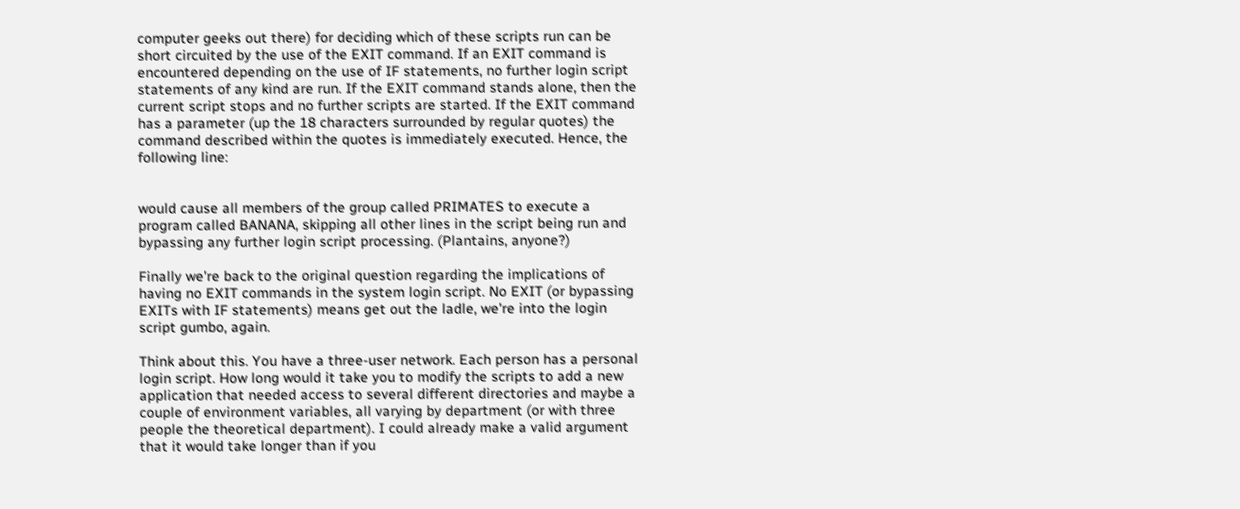computer geeks out there) for deciding which of these scripts run can be short circuited by the use of the EXIT command. If an EXIT command is encountered depending on the use of IF statements, no further login script statements of any kind are run. If the EXIT command stands alone, then the current script stops and no further scripts are started. If the EXIT command has a parameter (up the 18 characters surrounded by regular quotes) the command described within the quotes is immediately executed. Hence, the following line:


would cause all members of the group called PRIMATES to execute a program called BANANA, skipping all other lines in the script being run and bypassing any further login script processing. (Plantains, anyone?)

Finally we're back to the original question regarding the implications of having no EXIT commands in the system login script. No EXIT (or bypassing EXITs with IF statements) means get out the ladle, we're into the login script gumbo, again.

Think about this. You have a three-user network. Each person has a personal login script. How long would it take you to modify the scripts to add a new application that needed access to several different directories and maybe a couple of environment variables, all varying by department (or with three people the theoretical department). I could already make a valid argument that it would take longer than if you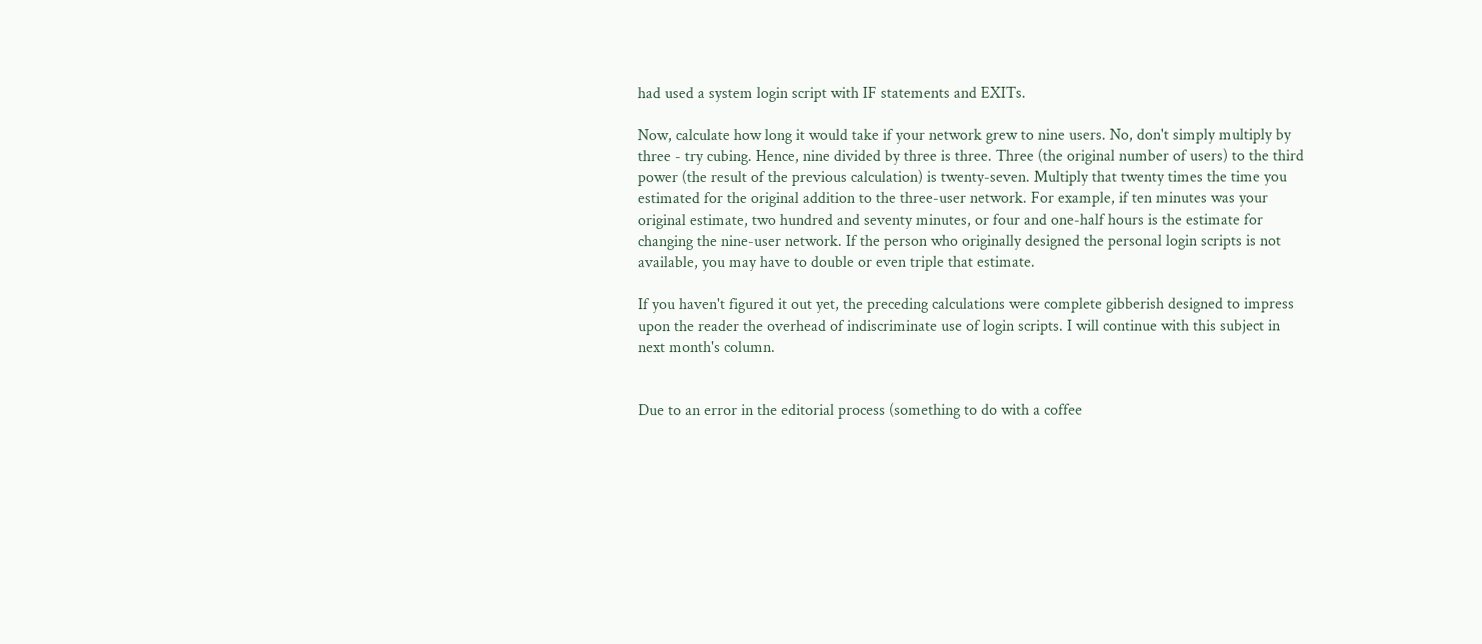had used a system login script with IF statements and EXITs.

Now, calculate how long it would take if your network grew to nine users. No, don't simply multiply by three - try cubing. Hence, nine divided by three is three. Three (the original number of users) to the third power (the result of the previous calculation) is twenty-seven. Multiply that twenty times the time you estimated for the original addition to the three-user network. For example, if ten minutes was your original estimate, two hundred and seventy minutes, or four and one-half hours is the estimate for changing the nine-user network. If the person who originally designed the personal login scripts is not available, you may have to double or even triple that estimate.

If you haven't figured it out yet, the preceding calculations were complete gibberish designed to impress upon the reader the overhead of indiscriminate use of login scripts. I will continue with this subject in next month's column.


Due to an error in the editorial process (something to do with a coffee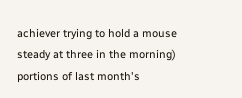achiever trying to hold a mouse steady at three in the morning) portions of last month's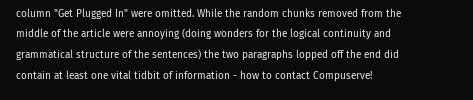column "Get Plugged In" were omitted. While the random chunks removed from the middle of the article were annoying (doing wonders for the logical continuity and grammatical structure of the sentences) the two paragraphs lopped off the end did contain at least one vital tidbit of information - how to contact Compuserve!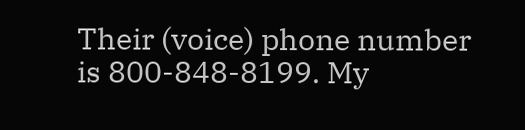Their (voice) phone number is 800-848-8199. My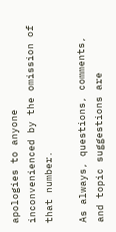apologies to anyone inconvenienced by the omission of that number.

As always, questions, comments, and topic suggestions are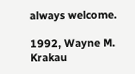always welcome.

1992, Wayne M. Krakau